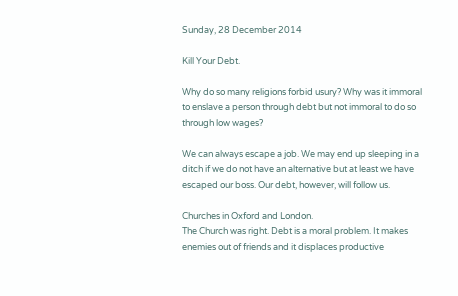Sunday, 28 December 2014

Kill Your Debt.

Why do so many religions forbid usury? Why was it immoral to enslave a person through debt but not immoral to do so through low wages?

We can always escape a job. We may end up sleeping in a ditch if we do not have an alternative but at least we have escaped our boss. Our debt, however, will follow us.

Churches in Oxford and London.
The Church was right. Debt is a moral problem. It makes enemies out of friends and it displaces productive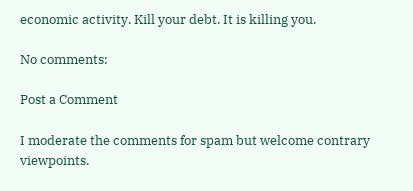economic activity. Kill your debt. It is killing you.

No comments:

Post a Comment

I moderate the comments for spam but welcome contrary viewpoints.